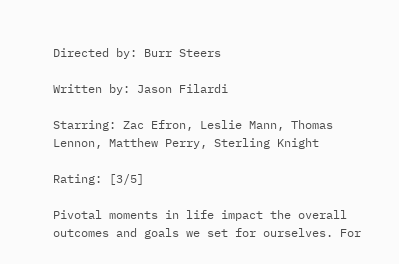Directed by: Burr Steers

Written by: Jason Filardi

Starring: Zac Efron, Leslie Mann, Thomas Lennon, Matthew Perry, Sterling Knight

Rating: [3/5]

Pivotal moments in life impact the overall outcomes and goals we set for ourselves. For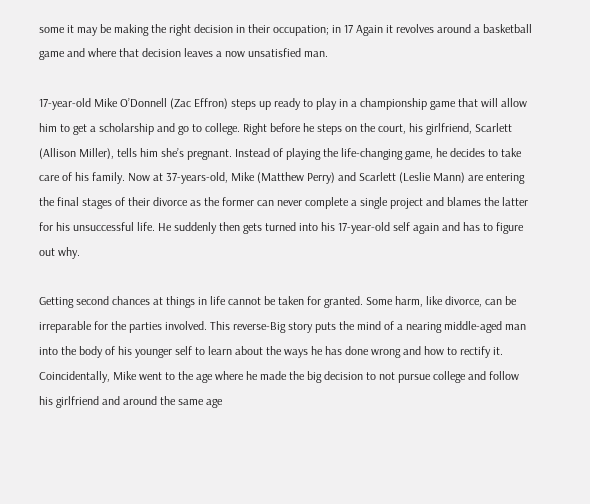some it may be making the right decision in their occupation; in 17 Again it revolves around a basketball game and where that decision leaves a now unsatisfied man.

17-year-old Mike O’Donnell (Zac Effron) steps up ready to play in a championship game that will allow him to get a scholarship and go to college. Right before he steps on the court, his girlfriend, Scarlett (Allison Miller), tells him she’s pregnant. Instead of playing the life-changing game, he decides to take care of his family. Now at 37-years-old, Mike (Matthew Perry) and Scarlett (Leslie Mann) are entering the final stages of their divorce as the former can never complete a single project and blames the latter for his unsuccessful life. He suddenly then gets turned into his 17-year-old self again and has to figure out why.

Getting second chances at things in life cannot be taken for granted. Some harm, like divorce, can be irreparable for the parties involved. This reverse-Big story puts the mind of a nearing middle-aged man into the body of his younger self to learn about the ways he has done wrong and how to rectify it. Coincidentally, Mike went to the age where he made the big decision to not pursue college and follow his girlfriend and around the same age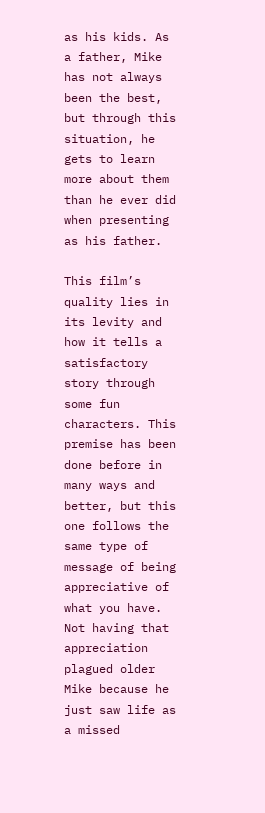as his kids. As a father, Mike has not always been the best, but through this situation, he gets to learn more about them than he ever did when presenting as his father.

This film’s quality lies in its levity and how it tells a satisfactory story through some fun characters. This premise has been done before in many ways and better, but this one follows the same type of message of being appreciative of what you have. Not having that appreciation plagued older Mike because he just saw life as a missed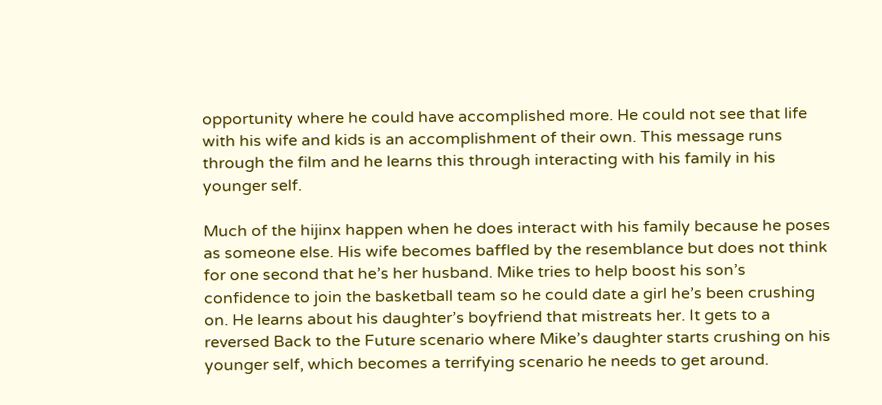opportunity where he could have accomplished more. He could not see that life with his wife and kids is an accomplishment of their own. This message runs through the film and he learns this through interacting with his family in his younger self.

Much of the hijinx happen when he does interact with his family because he poses as someone else. His wife becomes baffled by the resemblance but does not think for one second that he’s her husband. Mike tries to help boost his son’s confidence to join the basketball team so he could date a girl he’s been crushing on. He learns about his daughter’s boyfriend that mistreats her. It gets to a reversed Back to the Future scenario where Mike’s daughter starts crushing on his younger self, which becomes a terrifying scenario he needs to get around.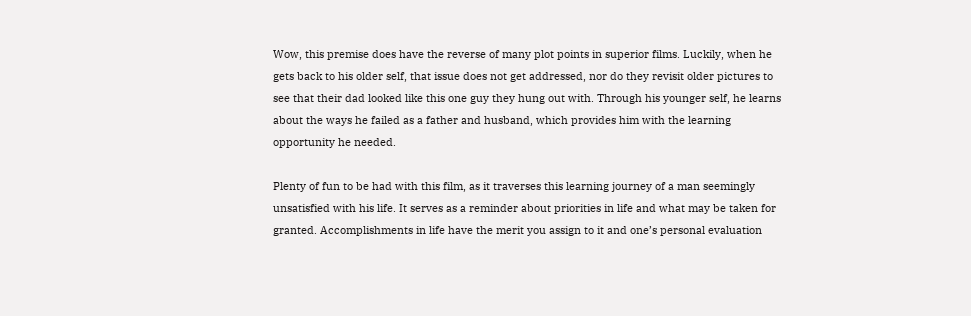Wow, this premise does have the reverse of many plot points in superior films. Luckily, when he gets back to his older self, that issue does not get addressed, nor do they revisit older pictures to see that their dad looked like this one guy they hung out with. Through his younger self, he learns about the ways he failed as a father and husband, which provides him with the learning opportunity he needed.

Plenty of fun to be had with this film, as it traverses this learning journey of a man seemingly unsatisfied with his life. It serves as a reminder about priorities in life and what may be taken for granted. Accomplishments in life have the merit you assign to it and one’s personal evaluation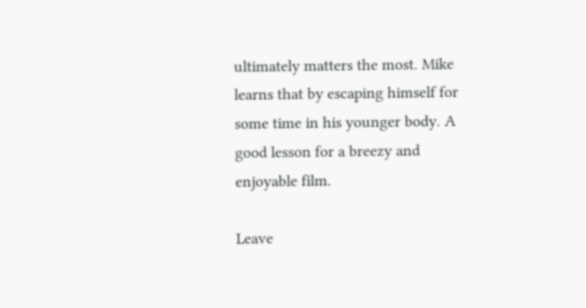ultimately matters the most. Mike learns that by escaping himself for some time in his younger body. A good lesson for a breezy and enjoyable film.

Leave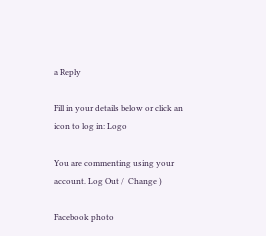a Reply

Fill in your details below or click an icon to log in: Logo

You are commenting using your account. Log Out /  Change )

Facebook photo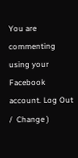You are commenting using your Facebook account. Log Out /  Change )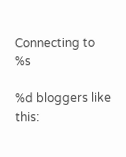Connecting to %s

%d bloggers like this: